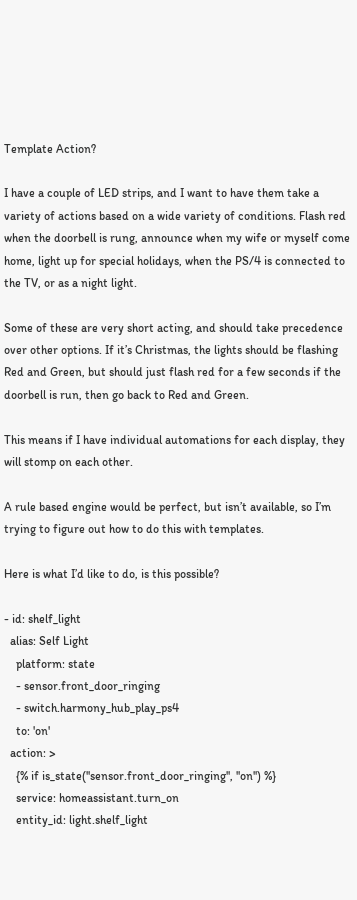Template Action?

I have a couple of LED strips, and I want to have them take a variety of actions based on a wide variety of conditions. Flash red when the doorbell is rung, announce when my wife or myself come home, light up for special holidays, when the PS/4 is connected to the TV, or as a night light.

Some of these are very short acting, and should take precedence over other options. If it’s Christmas, the lights should be flashing Red and Green, but should just flash red for a few seconds if the doorbell is run, then go back to Red and Green.

This means if I have individual automations for each display, they will stomp on each other.

A rule based engine would be perfect, but isn’t available, so I’m trying to figure out how to do this with templates.

Here is what I’d like to do, is this possible?

- id: shelf_light
  alias: Self Light
    platform: state
    - sensor.front_door_ringing
    - switch.harmony_hub_play_ps4
    to: 'on'
  action: >
    {% if is_state(''sensor.front_door_ringing'', ''on'') %}
    service: homeassistant.turn_on
    entity_id: light.shelf_light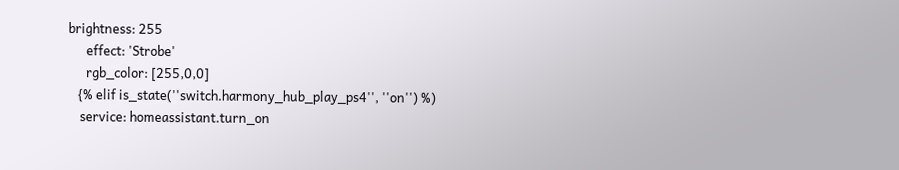brightness: 255
      effect: 'Strobe'
      rgb_color: [255,0,0]
   {% elif is_state(''switch.harmony_hub_play_ps4'', ''on'') %)
    service: homeassistant.turn_on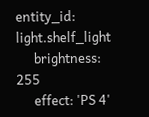entity_id: light.shelf_light
      brightness: 255
      effect: 'PS 4'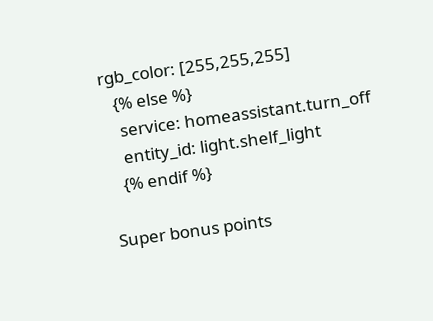rgb_color: [255,255,255]
   {% else %}
    service: homeassistant.turn_off
    entity_id: light.shelf_light
   {% endif %}

Super bonus points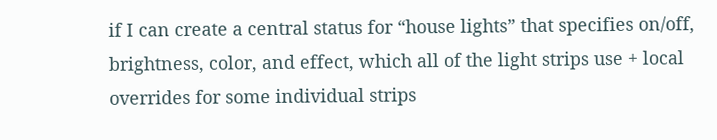if I can create a central status for “house lights” that specifies on/off, brightness, color, and effect, which all of the light strips use + local overrides for some individual strips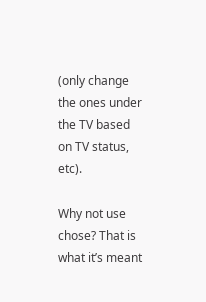(only change the ones under the TV based on TV status, etc).

Why not use chose? That is what it’s meant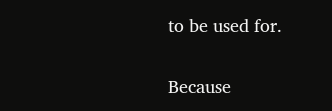to be used for.

Because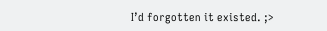I’d forgotten it existed. ;>